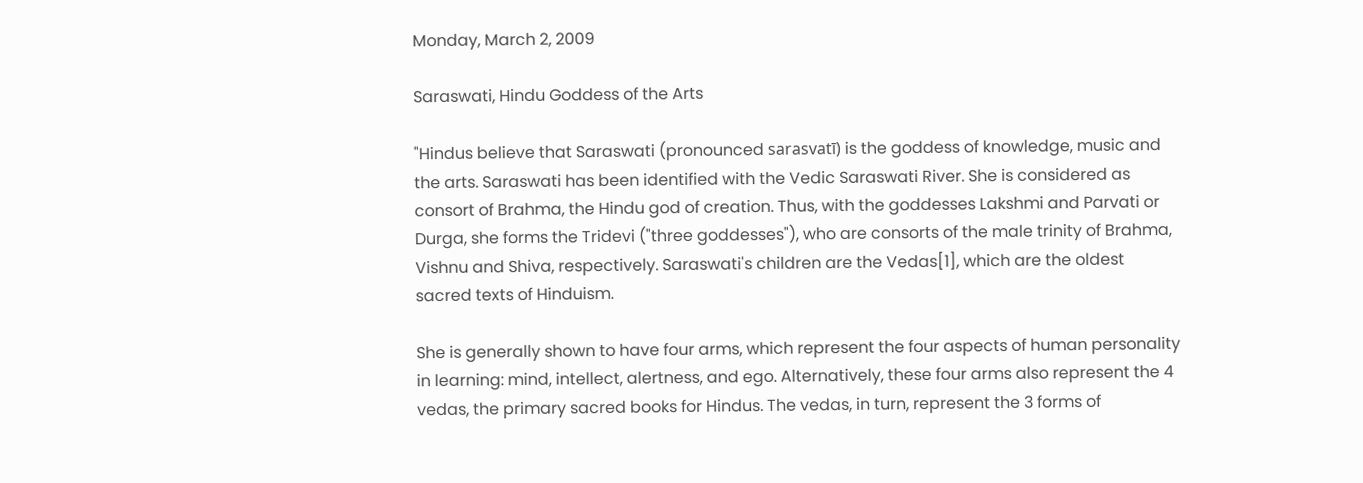Monday, March 2, 2009

Saraswati, Hindu Goddess of the Arts

"Hindus believe that Saraswati (pronounced sarasvatī) is the goddess of knowledge, music and the arts. Saraswati has been identified with the Vedic Saraswati River. She is considered as consort of Brahma, the Hindu god of creation. Thus, with the goddesses Lakshmi and Parvati or Durga, she forms the Tridevi ("three goddesses"), who are consorts of the male trinity of Brahma, Vishnu and Shiva, respectively. Saraswati's children are the Vedas[1], which are the oldest sacred texts of Hinduism.

She is generally shown to have four arms, which represent the four aspects of human personality in learning: mind, intellect, alertness, and ego. Alternatively, these four arms also represent the 4 vedas, the primary sacred books for Hindus. The vedas, in turn, represent the 3 forms of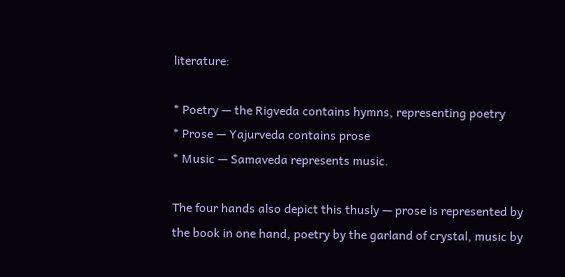literature:

* Poetry — the Rigveda contains hymns, representing poetry
* Prose — Yajurveda contains prose
* Music — Samaveda represents music.

The four hands also depict this thusly — prose is represented by the book in one hand, poetry by the garland of crystal, music by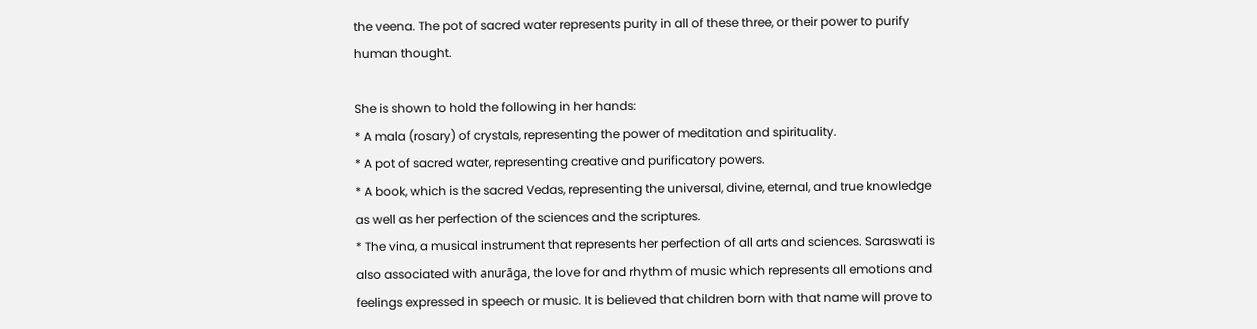the veena. The pot of sacred water represents purity in all of these three, or their power to purify human thought.

She is shown to hold the following in her hands:
* A mala (rosary) of crystals, representing the power of meditation and spirituality.
* A pot of sacred water, representing creative and purificatory powers.
* A book, which is the sacred Vedas, representing the universal, divine, eternal, and true knowledge as well as her perfection of the sciences and the scriptures.
* The vina, a musical instrument that represents her perfection of all arts and sciences. Saraswati is also associated with anurāga, the love for and rhythm of music which represents all emotions and feelings expressed in speech or music. It is believed that children born with that name will prove to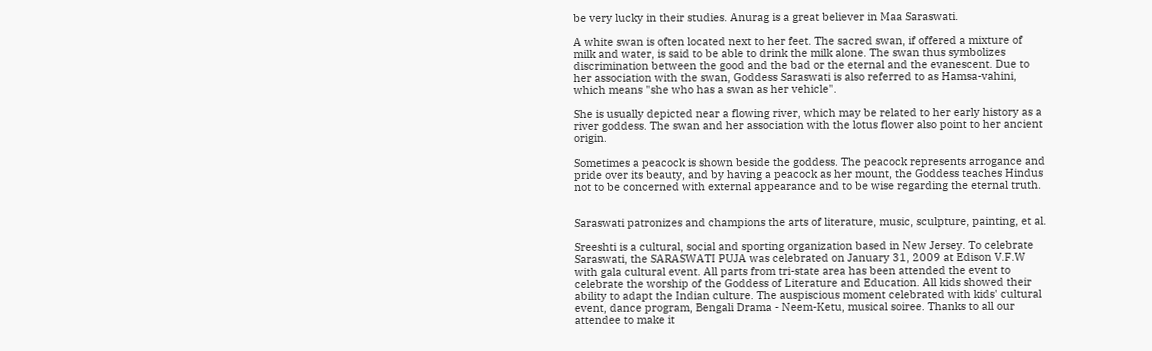be very lucky in their studies. Anurag is a great believer in Maa Saraswati.

A white swan is often located next to her feet. The sacred swan, if offered a mixture of milk and water, is said to be able to drink the milk alone. The swan thus symbolizes discrimination between the good and the bad or the eternal and the evanescent. Due to her association with the swan, Goddess Saraswati is also referred to as Hamsa-vahini, which means "she who has a swan as her vehicle".

She is usually depicted near a flowing river, which may be related to her early history as a river goddess. The swan and her association with the lotus flower also point to her ancient origin.

Sometimes a peacock is shown beside the goddess. The peacock represents arrogance and pride over its beauty, and by having a peacock as her mount, the Goddess teaches Hindus not to be concerned with external appearance and to be wise regarding the eternal truth.


Saraswati patronizes and champions the arts of literature, music, sculpture, painting, et al.

Sreeshti is a cultural, social and sporting organization based in New Jersey. To celebrate Saraswati, the SARASWATI PUJA was celebrated on January 31, 2009 at Edison V.F.W with gala cultural event. All parts from tri-state area has been attended the event to celebrate the worship of the Goddess of Literature and Education. All kids showed their ability to adapt the Indian culture. The auspiscious moment celebrated with kids' cultural event, dance program, Bengali Drama - Neem-Ketu, musical soiree. Thanks to all our attendee to make it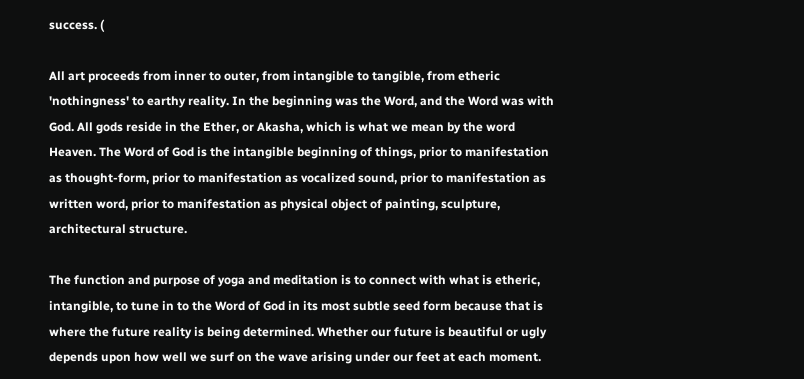success. (

All art proceeds from inner to outer, from intangible to tangible, from etheric 'nothingness' to earthy reality. In the beginning was the Word, and the Word was with God. All gods reside in the Ether, or Akasha, which is what we mean by the word Heaven. The Word of God is the intangible beginning of things, prior to manifestation as thought-form, prior to manifestation as vocalized sound, prior to manifestation as written word, prior to manifestation as physical object of painting, sculpture, architectural structure.

The function and purpose of yoga and meditation is to connect with what is etheric, intangible, to tune in to the Word of God in its most subtle seed form because that is where the future reality is being determined. Whether our future is beautiful or ugly depends upon how well we surf on the wave arising under our feet at each moment.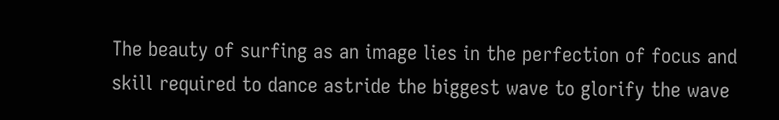The beauty of surfing as an image lies in the perfection of focus and skill required to dance astride the biggest wave to glorify the wave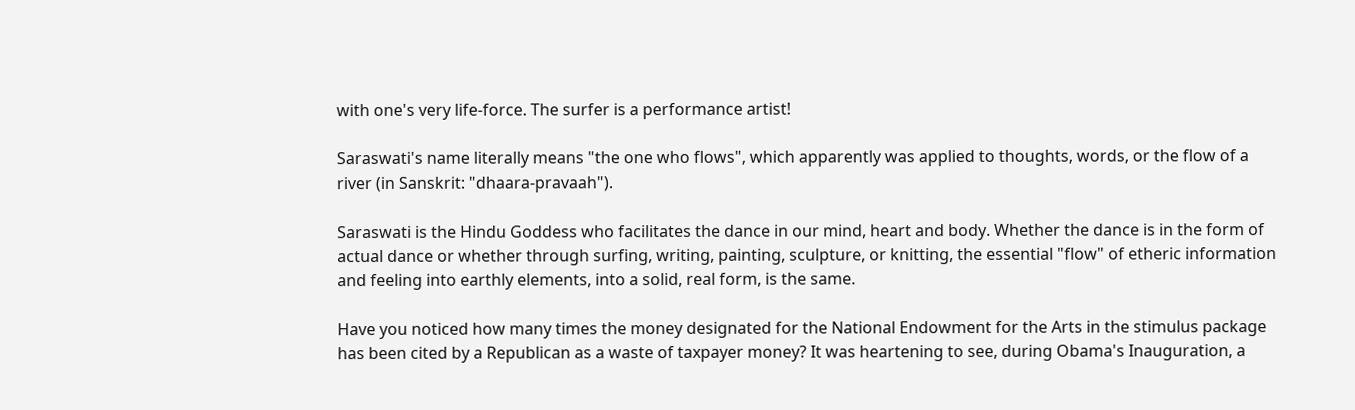with one's very life-force. The surfer is a performance artist!

Saraswati's name literally means "the one who flows", which apparently was applied to thoughts, words, or the flow of a river (in Sanskrit: "dhaara-pravaah").

Saraswati is the Hindu Goddess who facilitates the dance in our mind, heart and body. Whether the dance is in the form of actual dance or whether through surfing, writing, painting, sculpture, or knitting, the essential "flow" of etheric information and feeling into earthly elements, into a solid, real form, is the same.

Have you noticed how many times the money designated for the National Endowment for the Arts in the stimulus package has been cited by a Republican as a waste of taxpayer money? It was heartening to see, during Obama's Inauguration, a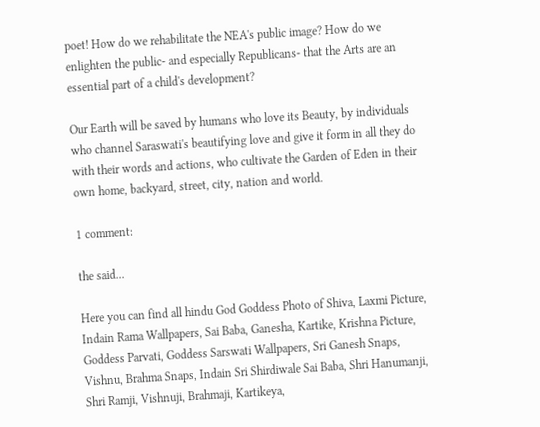poet! How do we rehabilitate the NEA's public image? How do we enlighten the public- and especially Republicans- that the Arts are an essential part of a child's development?

Our Earth will be saved by humans who love its Beauty, by individuals who channel Saraswati's beautifying love and give it form in all they do with their words and actions, who cultivate the Garden of Eden in their own home, backyard, street, city, nation and world.

1 comment:

the said...

Here you can find all hindu God Goddess Photo of Shiva, Laxmi Picture, Indain Rama Wallpapers, Sai Baba, Ganesha, Kartike, Krishna Picture, Goddess Parvati, Goddess Sarswati Wallpapers, Sri Ganesh Snaps, Vishnu, Brahma Snaps, Indain Sri Shirdiwale Sai Baba, Shri Hanumanji, Shri Ramji, Vishnuji, Brahmaji, Kartikeya,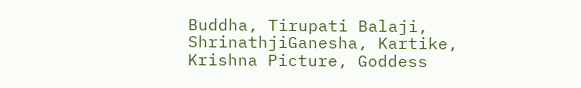Buddha, Tirupati Balaji, ShrinathjiGanesha, Kartike, Krishna Picture, Goddess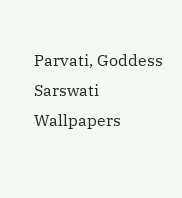Parvati, Goddess Sarswati Wallpapers